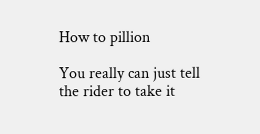How to pillion

You really can just tell the rider to take it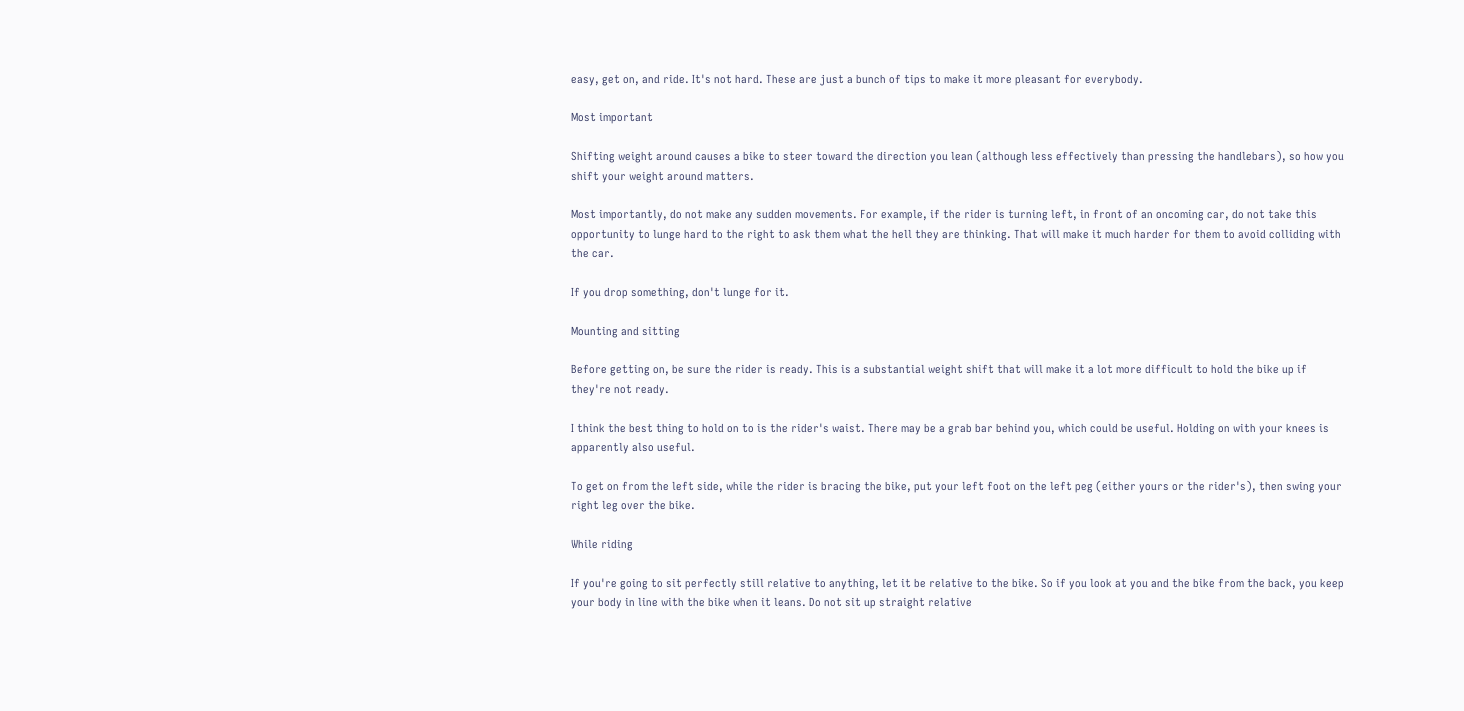easy, get on, and ride. It's not hard. These are just a bunch of tips to make it more pleasant for everybody.

Most important

Shifting weight around causes a bike to steer toward the direction you lean (although less effectively than pressing the handlebars), so how you shift your weight around matters.

Most importantly, do not make any sudden movements. For example, if the rider is turning left, in front of an oncoming car, do not take this opportunity to lunge hard to the right to ask them what the hell they are thinking. That will make it much harder for them to avoid colliding with the car.

If you drop something, don't lunge for it.

Mounting and sitting

Before getting on, be sure the rider is ready. This is a substantial weight shift that will make it a lot more difficult to hold the bike up if they're not ready.

I think the best thing to hold on to is the rider's waist. There may be a grab bar behind you, which could be useful. Holding on with your knees is apparently also useful.

To get on from the left side, while the rider is bracing the bike, put your left foot on the left peg (either yours or the rider's), then swing your right leg over the bike.

While riding

If you're going to sit perfectly still relative to anything, let it be relative to the bike. So if you look at you and the bike from the back, you keep your body in line with the bike when it leans. Do not sit up straight relative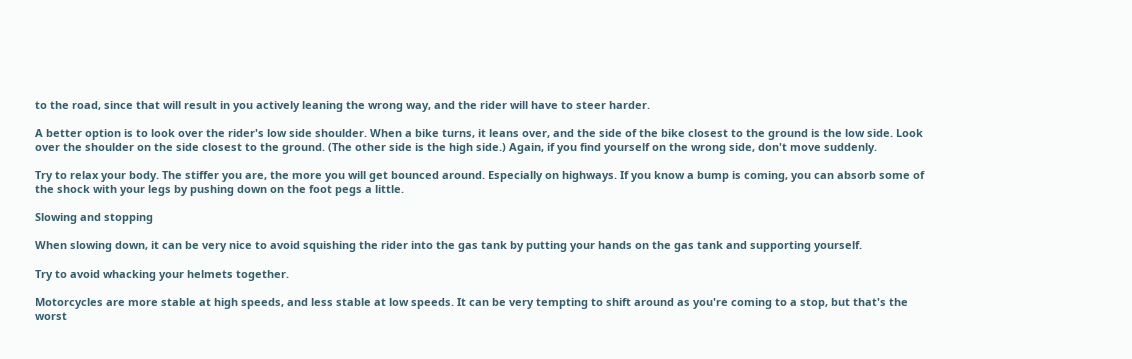to the road, since that will result in you actively leaning the wrong way, and the rider will have to steer harder.

A better option is to look over the rider's low side shoulder. When a bike turns, it leans over, and the side of the bike closest to the ground is the low side. Look over the shoulder on the side closest to the ground. (The other side is the high side.) Again, if you find yourself on the wrong side, don't move suddenly.

Try to relax your body. The stiffer you are, the more you will get bounced around. Especially on highways. If you know a bump is coming, you can absorb some of the shock with your legs by pushing down on the foot pegs a little.

Slowing and stopping

When slowing down, it can be very nice to avoid squishing the rider into the gas tank by putting your hands on the gas tank and supporting yourself.

Try to avoid whacking your helmets together.

Motorcycles are more stable at high speeds, and less stable at low speeds. It can be very tempting to shift around as you're coming to a stop, but that's the worst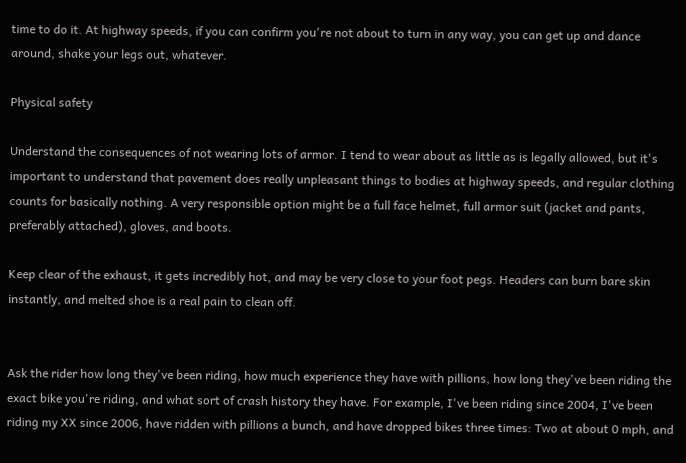time to do it. At highway speeds, if you can confirm you're not about to turn in any way, you can get up and dance around, shake your legs out, whatever.

Physical safety

Understand the consequences of not wearing lots of armor. I tend to wear about as little as is legally allowed, but it's important to understand that pavement does really unpleasant things to bodies at highway speeds, and regular clothing counts for basically nothing. A very responsible option might be a full face helmet, full armor suit (jacket and pants, preferably attached), gloves, and boots.

Keep clear of the exhaust, it gets incredibly hot, and may be very close to your foot pegs. Headers can burn bare skin instantly, and melted shoe is a real pain to clean off.


Ask the rider how long they've been riding, how much experience they have with pillions, how long they've been riding the exact bike you're riding, and what sort of crash history they have. For example, I've been riding since 2004, I've been riding my XX since 2006, have ridden with pillions a bunch, and have dropped bikes three times: Two at about 0 mph, and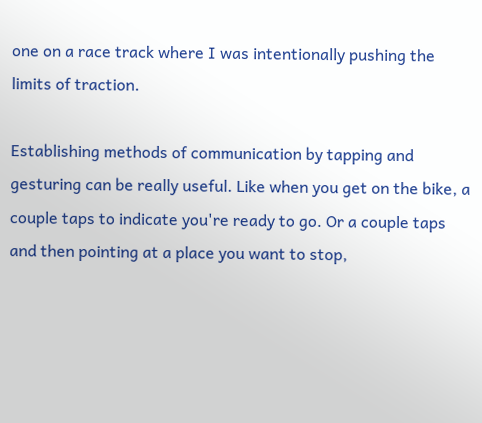one on a race track where I was intentionally pushing the limits of traction.

Establishing methods of communication by tapping and gesturing can be really useful. Like when you get on the bike, a couple taps to indicate you're ready to go. Or a couple taps and then pointing at a place you want to stop,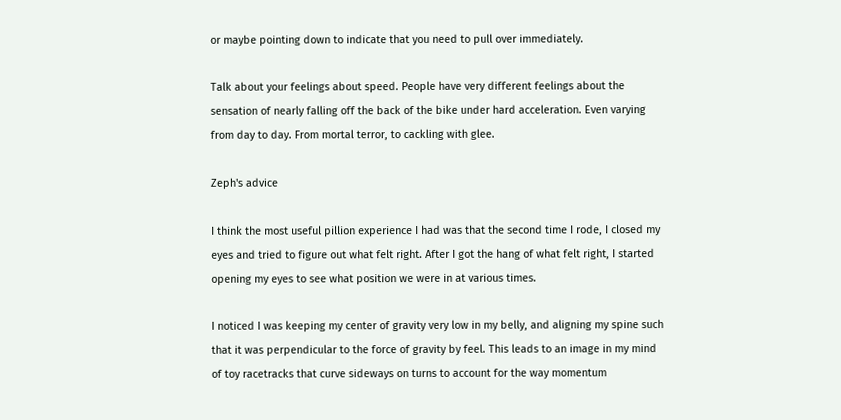or maybe pointing down to indicate that you need to pull over immediately.

Talk about your feelings about speed. People have very different feelings about the sensation of nearly falling off the back of the bike under hard acceleration. Even varying from day to day. From mortal terror, to cackling with glee.

Zeph's advice

I think the most useful pillion experience I had was that the second time I rode, I closed my eyes and tried to figure out what felt right. After I got the hang of what felt right, I started opening my eyes to see what position we were in at various times.

I noticed I was keeping my center of gravity very low in my belly, and aligning my spine such that it was perpendicular to the force of gravity by feel. This leads to an image in my mind of toy racetracks that curve sideways on turns to account for the way momentum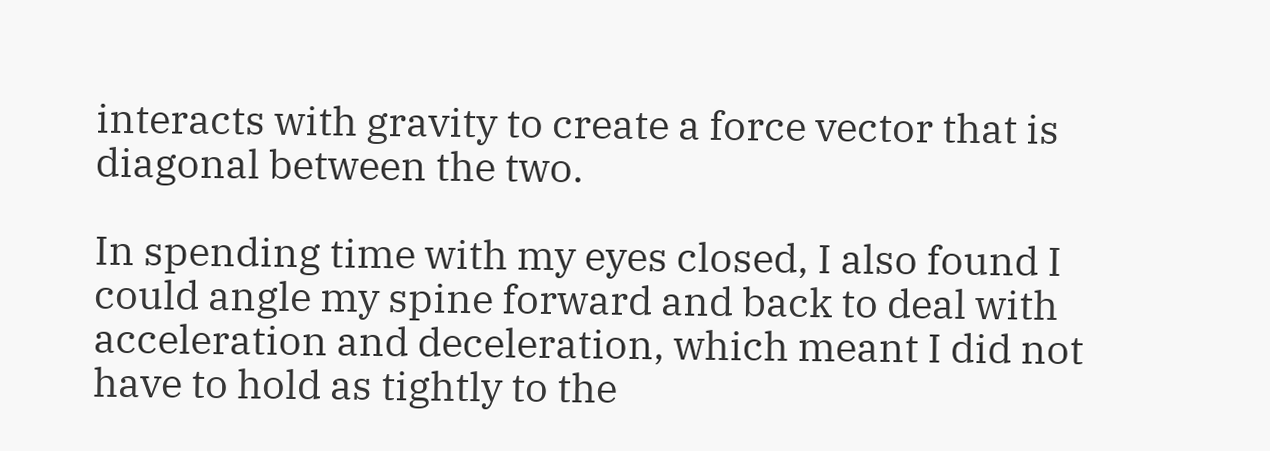interacts with gravity to create a force vector that is diagonal between the two.

In spending time with my eyes closed, I also found I could angle my spine forward and back to deal with acceleration and deceleration, which meant I did not have to hold as tightly to the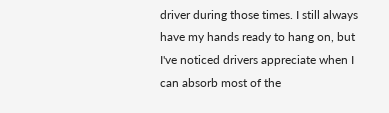driver during those times. I still always have my hands ready to hang on, but I've noticed drivers appreciate when I can absorb most of the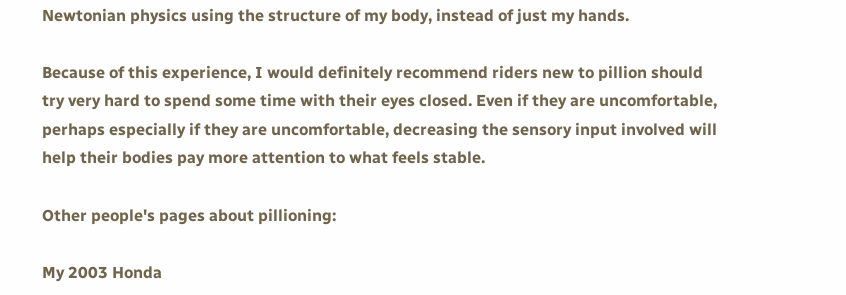Newtonian physics using the structure of my body, instead of just my hands.

Because of this experience, I would definitely recommend riders new to pillion should try very hard to spend some time with their eyes closed. Even if they are uncomfortable, perhaps especially if they are uncomfortable, decreasing the sensory input involved will help their bodies pay more attention to what feels stable.

Other people's pages about pillioning:

My 2003 Honda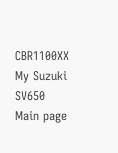CBR1100XX
My Suzuki SV650
Main page